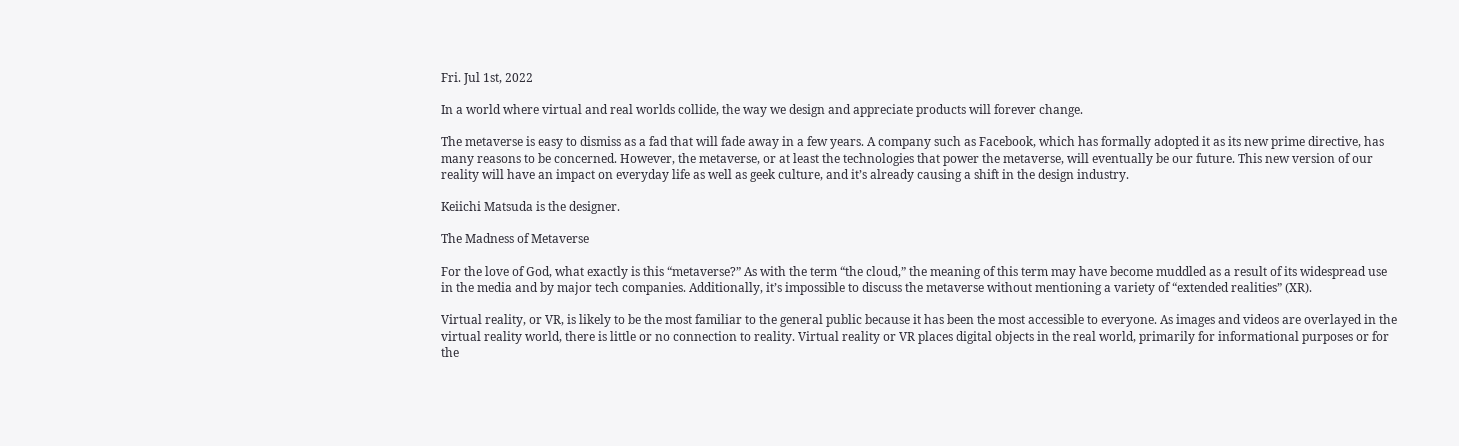Fri. Jul 1st, 2022

In a world where virtual and real worlds collide, the way we design and appreciate products will forever change.

The metaverse is easy to dismiss as a fad that will fade away in a few years. A company such as Facebook, which has formally adopted it as its new prime directive, has many reasons to be concerned. However, the metaverse, or at least the technologies that power the metaverse, will eventually be our future. This new version of our reality will have an impact on everyday life as well as geek culture, and it’s already causing a shift in the design industry.

Keiichi Matsuda is the designer.

The Madness of Metaverse

For the love of God, what exactly is this “metaverse?” As with the term “the cloud,” the meaning of this term may have become muddled as a result of its widespread use in the media and by major tech companies. Additionally, it’s impossible to discuss the metaverse without mentioning a variety of “extended realities” (XR).

Virtual reality, or VR, is likely to be the most familiar to the general public because it has been the most accessible to everyone. As images and videos are overlayed in the virtual reality world, there is little or no connection to reality. Virtual reality or VR places digital objects in the real world, primarily for informational purposes or for the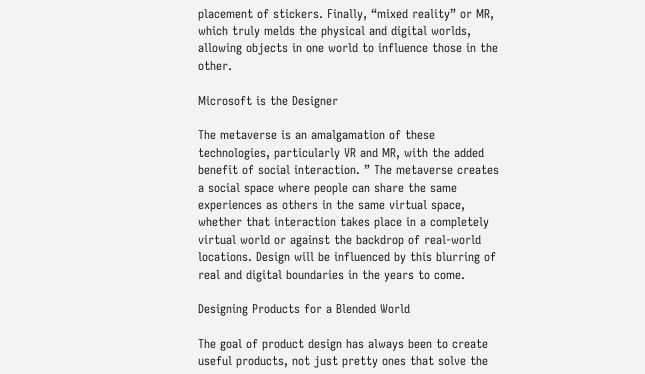placement of stickers. Finally, “mixed reality” or MR, which truly melds the physical and digital worlds, allowing objects in one world to influence those in the other.

Microsoft is the Designer

The metaverse is an amalgamation of these technologies, particularly VR and MR, with the added benefit of social interaction. ” The metaverse creates a social space where people can share the same experiences as others in the same virtual space, whether that interaction takes place in a completely virtual world or against the backdrop of real-world locations. Design will be influenced by this blurring of real and digital boundaries in the years to come.

Designing Products for a Blended World

The goal of product design has always been to create useful products, not just pretty ones that solve the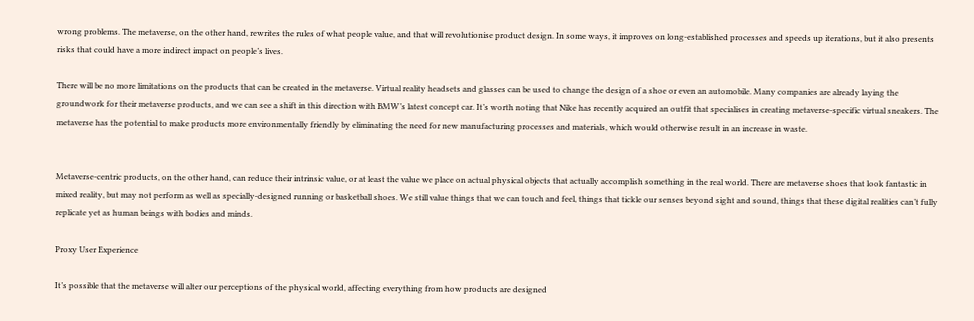wrong problems. The metaverse, on the other hand, rewrites the rules of what people value, and that will revolutionise product design. In some ways, it improves on long-established processes and speeds up iterations, but it also presents risks that could have a more indirect impact on people’s lives.

There will be no more limitations on the products that can be created in the metaverse. Virtual reality headsets and glasses can be used to change the design of a shoe or even an automobile. Many companies are already laying the groundwork for their metaverse products, and we can see a shift in this direction with BMW’s latest concept car. It’s worth noting that Nike has recently acquired an outfit that specialises in creating metaverse-specific virtual sneakers. The metaverse has the potential to make products more environmentally friendly by eliminating the need for new manufacturing processes and materials, which would otherwise result in an increase in waste.


Metaverse-centric products, on the other hand, can reduce their intrinsic value, or at least the value we place on actual physical objects that actually accomplish something in the real world. There are metaverse shoes that look fantastic in mixed reality, but may not perform as well as specially-designed running or basketball shoes. We still value things that we can touch and feel, things that tickle our senses beyond sight and sound, things that these digital realities can’t fully replicate yet as human beings with bodies and minds.

Proxy User Experience

It’s possible that the metaverse will alter our perceptions of the physical world, affecting everything from how products are designed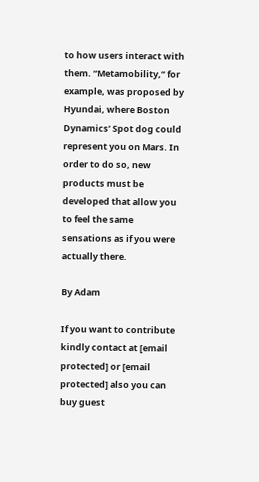to how users interact with them. “Metamobility,” for example, was proposed by Hyundai, where Boston Dynamics’ Spot dog could represent you on Mars. In order to do so, new products must be developed that allow you to feel the same sensations as if you were actually there.

By Adam

If you want to contribute kindly contact at [email protected] or [email protected] also you can buy guest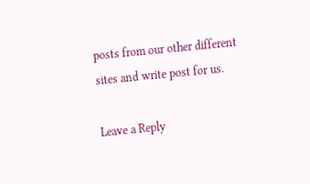posts from our other different sites and write post for us.

Leave a Reply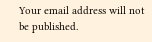Your email address will not be published.